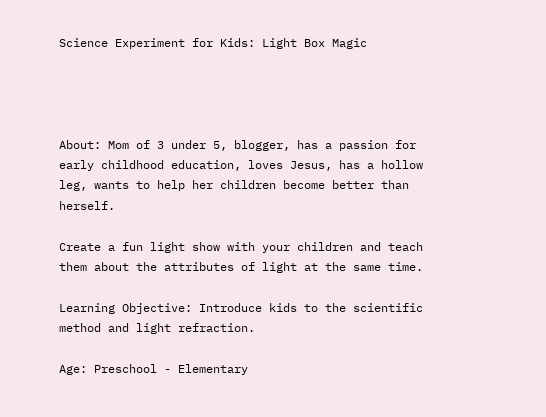Science Experiment for Kids: Light Box Magic




About: Mom of 3 under 5, blogger, has a passion for early childhood education, loves Jesus, has a hollow leg, wants to help her children become better than herself.

Create a fun light show with your children and teach them about the attributes of light at the same time.

Learning Objective: Introduce kids to the scientific method and light refraction.

Age: Preschool - Elementary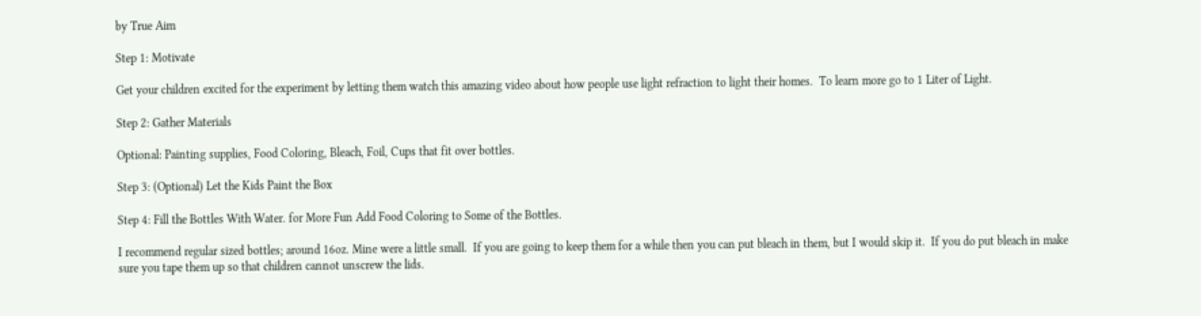by True Aim

Step 1: Motivate

Get your children excited for the experiment by letting them watch this amazing video about how people use light refraction to light their homes.  To learn more go to 1 Liter of Light.

Step 2: Gather Materials

Optional: Painting supplies, Food Coloring, Bleach, Foil, Cups that fit over bottles.

Step 3: (Optional) Let the Kids Paint the Box

Step 4: Fill the Bottles With Water. for More Fun Add Food Coloring to Some of the Bottles.

I recommend regular sized bottles; around 16oz. Mine were a little small.  If you are going to keep them for a while then you can put bleach in them, but I would skip it.  If you do put bleach in make sure you tape them up so that children cannot unscrew the lids.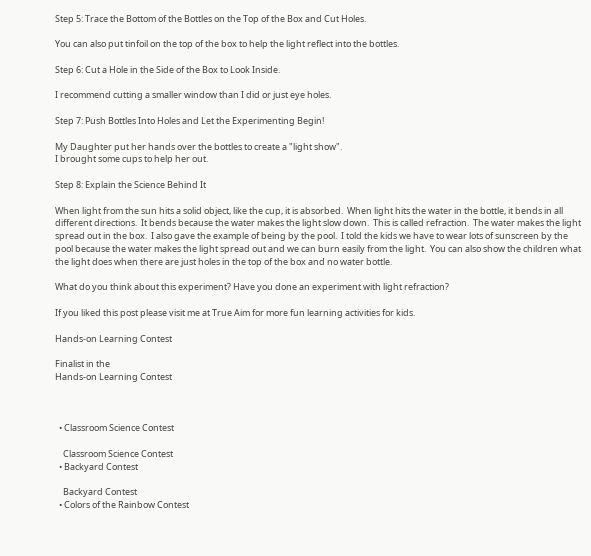Step 5: Trace the Bottom of the Bottles on the Top of the Box and Cut Holes.

You can also put tinfoil on the top of the box to help the light reflect into the bottles.

Step 6: Cut a Hole in the Side of the Box to Look Inside.

I recommend cutting a smaller window than I did or just eye holes.

Step 7: Push Bottles Into Holes and Let the Experimenting Begin!

My Daughter put her hands over the bottles to create a "light show".
I brought some cups to help her out.

Step 8: Explain the Science Behind It

When light from the sun hits a solid object, like the cup, it is absorbed.  When light hits the water in the bottle, it bends in all different directions.  It bends because the water makes the light slow down.  This is called refraction.  The water makes the light spread out in the box.  I also gave the example of being by the pool.  I told the kids we have to wear lots of sunscreen by the pool because the water makes the light spread out and we can burn easily from the light.  You can also show the children what the light does when there are just holes in the top of the box and no water bottle.

What do you think about this experiment? Have you done an experiment with light refraction?

If you liked this post please visit me at True Aim for more fun learning activities for kids.

Hands-on Learning Contest

Finalist in the
Hands-on Learning Contest



  • Classroom Science Contest

    Classroom Science Contest
  • Backyard Contest

    Backyard Contest
  • Colors of the Rainbow Contest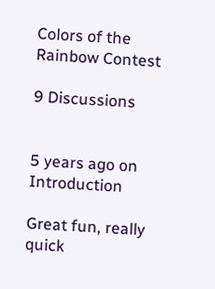Colors of the Rainbow Contest

9 Discussions


5 years ago on Introduction

Great fun, really quick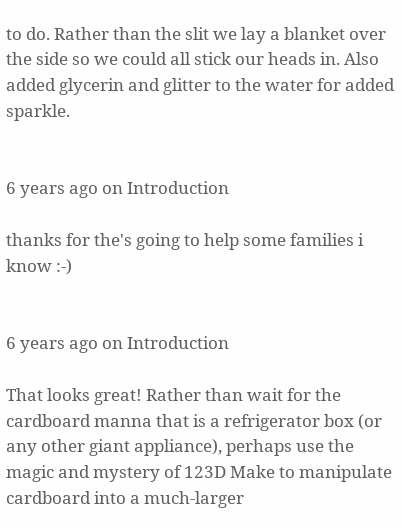to do. Rather than the slit we lay a blanket over the side so we could all stick our heads in. Also added glycerin and glitter to the water for added sparkle.


6 years ago on Introduction

thanks for the's going to help some families i know :-)


6 years ago on Introduction

That looks great! Rather than wait for the cardboard manna that is a refrigerator box (or any other giant appliance), perhaps use the magic and mystery of 123D Make to manipulate cardboard into a much-larger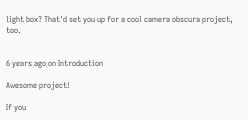light box? That'd set you up for a cool camera obscura project, too.


6 years ago on Introduction

Awesome project!

If you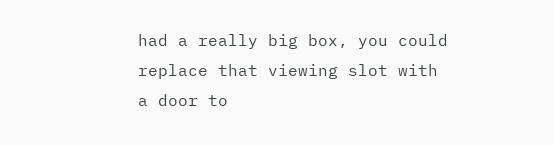had a really big box, you could replace that viewing slot with a door to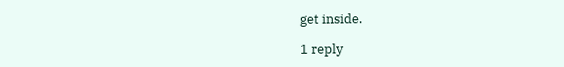get inside.

1 reply